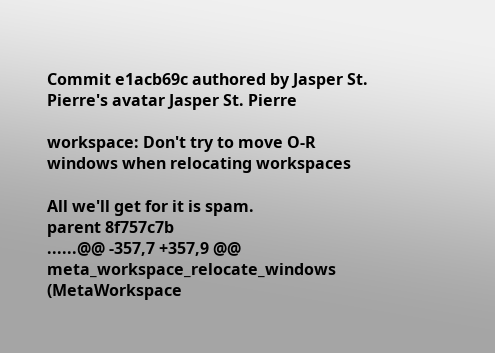Commit e1acb69c authored by Jasper St. Pierre's avatar Jasper St. Pierre

workspace: Don't try to move O-R windows when relocating workspaces

All we'll get for it is spam.
parent 8f757c7b
......@@ -357,7 +357,9 @@ meta_workspace_relocate_windows (MetaWorkspace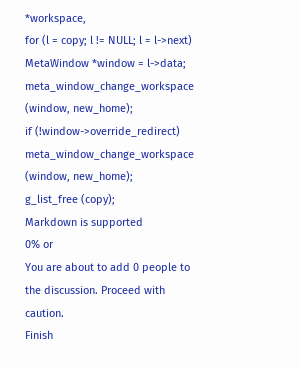*workspace,
for (l = copy; l != NULL; l = l->next)
MetaWindow *window = l->data;
meta_window_change_workspace (window, new_home);
if (!window->override_redirect)
meta_window_change_workspace (window, new_home);
g_list_free (copy);
Markdown is supported
0% or
You are about to add 0 people to the discussion. Proceed with caution.
Finish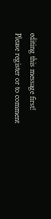editing this message first!
Please register or to comment